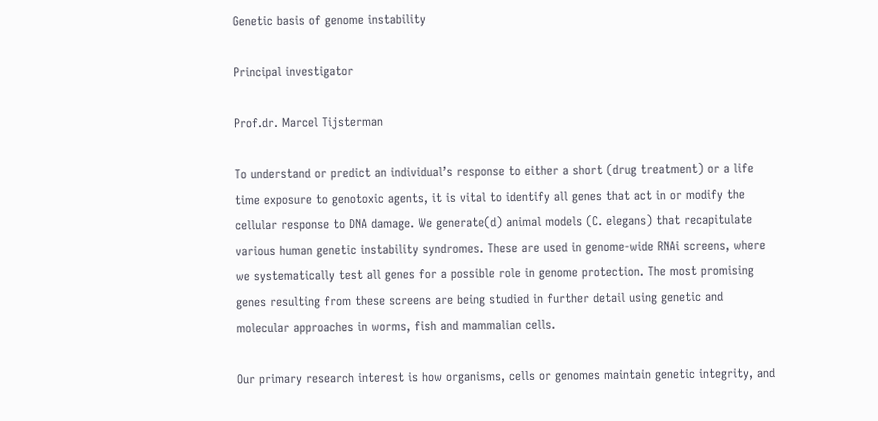Genetic basis of genome instability

Principal investigator

Prof.dr. Marcel Tijsterman

To understand or predict an individual’s response to either a short (drug treatment) or a life time exposure to genotoxic agents, it is vital to identify all genes that act in or modify the cellular response to DNA damage. We generate(d) animal models (C. elegans) that recapitulate various human genetic instability syndromes. These are used in genome-wide RNAi screens, where we systematically test all genes for a possible role in genome protection. The most promising genes resulting from these screens are being studied in further detail using genetic and molecular approaches in worms, fish and mammalian cells.

Our primary research interest is how organisms, cells or genomes maintain genetic integrity, and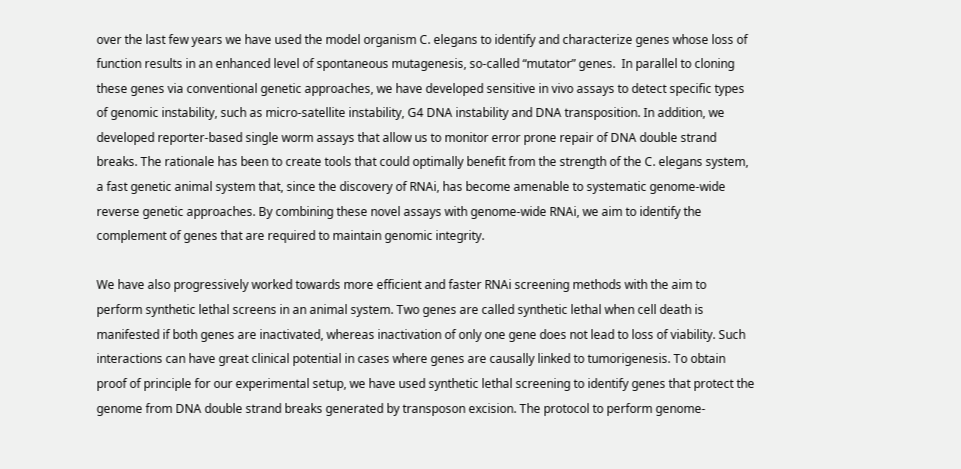over the last few years we have used the model organism C. elegans to identify and characterize genes whose loss of function results in an enhanced level of spontaneous mutagenesis, so-called “mutator” genes.  In parallel to cloning these genes via conventional genetic approaches, we have developed sensitive in vivo assays to detect specific types of genomic instability, such as micro-satellite instability, G4 DNA instability and DNA transposition. In addition, we developed reporter-based single worm assays that allow us to monitor error prone repair of DNA double strand breaks. The rationale has been to create tools that could optimally benefit from the strength of the C. elegans system, a fast genetic animal system that, since the discovery of RNAi, has become amenable to systematic genome-wide reverse genetic approaches. By combining these novel assays with genome-wide RNAi, we aim to identify the complement of genes that are required to maintain genomic integrity.

We have also progressively worked towards more efficient and faster RNAi screening methods with the aim to perform synthetic lethal screens in an animal system. Two genes are called synthetic lethal when cell death is manifested if both genes are inactivated, whereas inactivation of only one gene does not lead to loss of viability. Such interactions can have great clinical potential in cases where genes are causally linked to tumorigenesis. To obtain proof of principle for our experimental setup, we have used synthetic lethal screening to identify genes that protect the genome from DNA double strand breaks generated by transposon excision. The protocol to perform genome-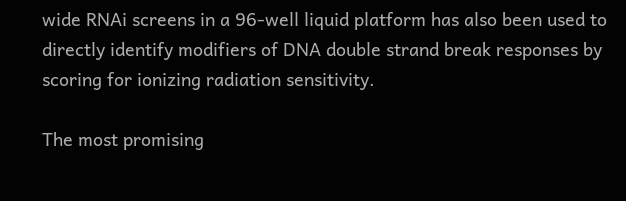wide RNAi screens in a 96-well liquid platform has also been used to directly identify modifiers of DNA double strand break responses by scoring for ionizing radiation sensitivity.

The most promising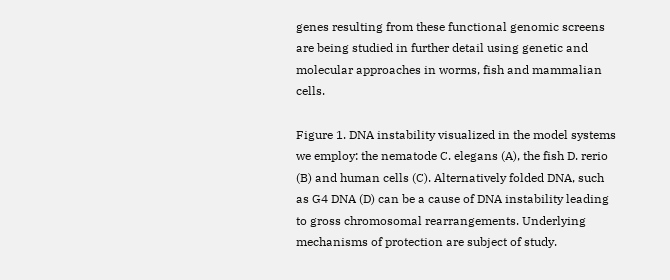genes resulting from these functional genomic screens are being studied in further detail using genetic and molecular approaches in worms, fish and mammalian cells.

Figure 1. DNA instability visualized in the model systems we employ: the nematode C. elegans (A), the fish D. rerio (B) and human cells (C). Alternatively folded DNA, such as G4 DNA (D) can be a cause of DNA instability leading to gross chromosomal rearrangements. Underlying mechanisms of protection are subject of study.